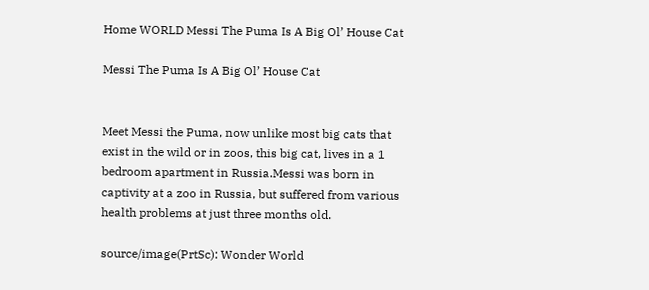Home WORLD Messi The Puma Is A Big Ol’ House Cat

Messi The Puma Is A Big Ol’ House Cat


Meet Messi the Puma, now unlike most big cats that exist in the wild or in zoos, this big cat, lives in a 1 bedroom apartment in Russia.Messi was born in captivity at a zoo in Russia, but suffered from various health problems at just three months old.

source/image(PrtSc): Wonder World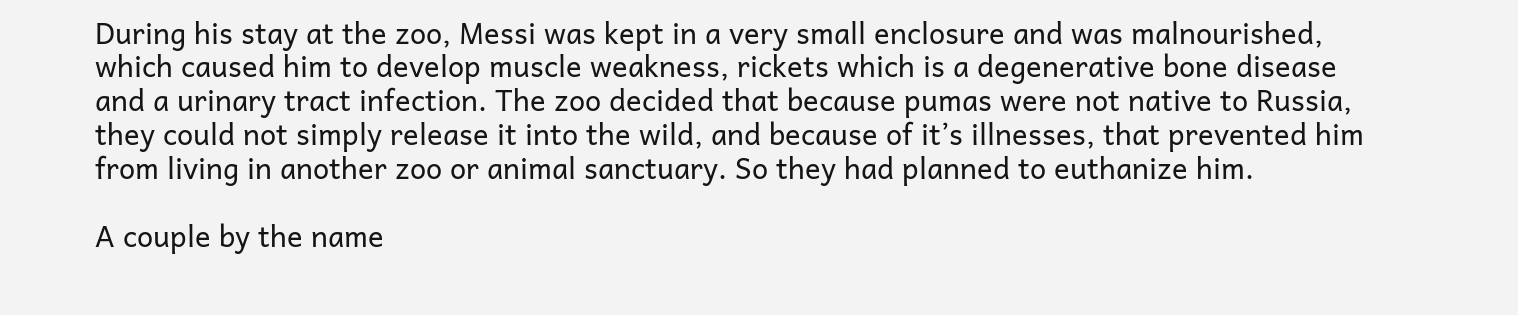During his stay at the zoo, Messi was kept in a very small enclosure and was malnourished, which caused him to develop muscle weakness, rickets which is a degenerative bone disease and a urinary tract infection. The zoo decided that because pumas were not native to Russia, they could not simply release it into the wild, and because of it’s illnesses, that prevented him from living in another zoo or animal sanctuary. So they had planned to euthanize him.

A couple by the name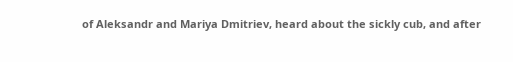of Aleksandr and Mariya Dmitriev, heard about the sickly cub, and after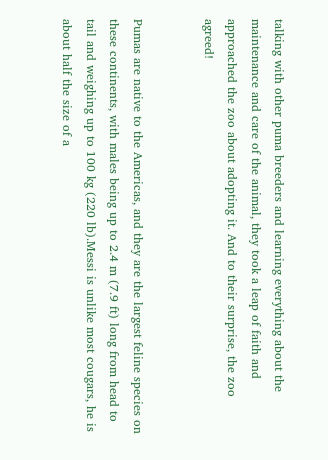talking with other puma breeders and learning everything about the maintenance and care of the animal, they took a leap of faith and approached the zoo about adopting it. And to their surprise, the zoo agreed!


Pumas are native to the Americas, and they are the largest feline species on these continents, with males being up to 2.4 m (7.9 ft) long from head to tail and weighing up to 100 kg (220 lb).Messi is unlike most cougars, he is about half the size of a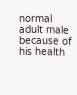normal adult male because of his health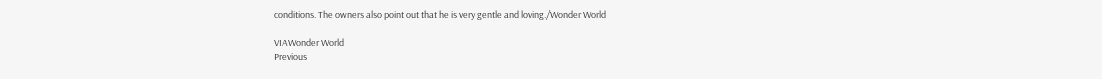conditions. The owners also point out that he is very gentle and loving./Wonder World

VIAWonder World
Previous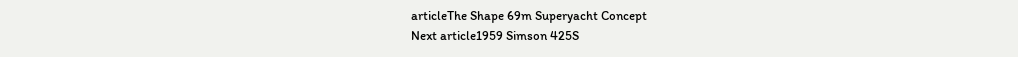articleThe Shape 69m Superyacht Concept
Next article1959 Simson 425S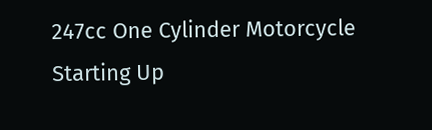247cc One Cylinder Motorcycle Starting Up